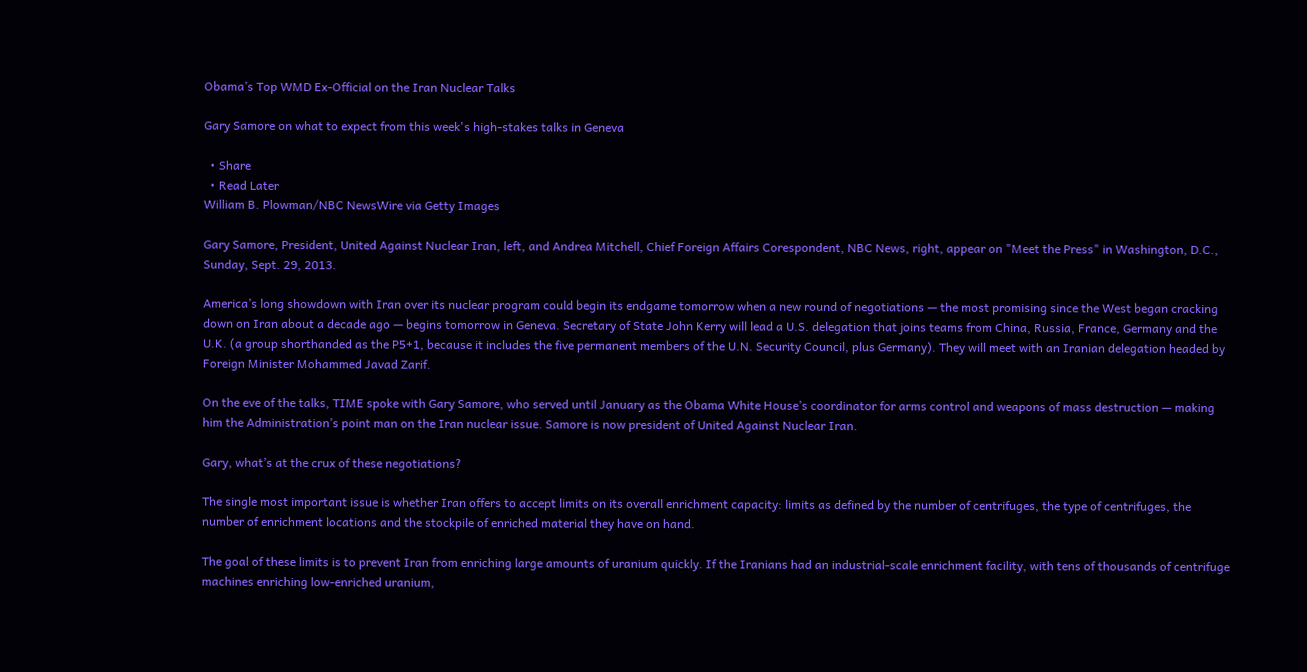Obama’s Top WMD Ex-Official on the Iran Nuclear Talks

Gary Samore on what to expect from this week's high-stakes talks in Geneva

  • Share
  • Read Later
William B. Plowman/NBC NewsWire via Getty Images

Gary Samore, President, United Against Nuclear Iran, left, and Andrea Mitchell, Chief Foreign Affairs Corespondent, NBC News, right, appear on "Meet the Press" in Washington, D.C., Sunday, Sept. 29, 2013.

America’s long showdown with Iran over its nuclear program could begin its endgame tomorrow when a new round of negotiations — the most promising since the West began cracking down on Iran about a decade ago — begins tomorrow in Geneva. Secretary of State John Kerry will lead a U.S. delegation that joins teams from China, Russia, France, Germany and the U.K. (a group shorthanded as the P5+1, because it includes the five permanent members of the U.N. Security Council, plus Germany). They will meet with an Iranian delegation headed by Foreign Minister Mohammed Javad Zarif.

On the eve of the talks, TIME spoke with Gary Samore, who served until January as the Obama White House’s coordinator for arms control and weapons of mass destruction — making him the Administration’s point man on the Iran nuclear issue. Samore is now president of United Against Nuclear Iran.

Gary, what’s at the crux of these negotiations?

The single most important issue is whether Iran offers to accept limits on its overall enrichment capacity: limits as defined by the number of centrifuges, the type of centrifuges, the number of enrichment locations and the stockpile of enriched material they have on hand.

The goal of these limits is to prevent Iran from enriching large amounts of uranium quickly. If the Iranians had an industrial-scale enrichment facility, with tens of thousands of centrifuge machines enriching low-enriched uranium,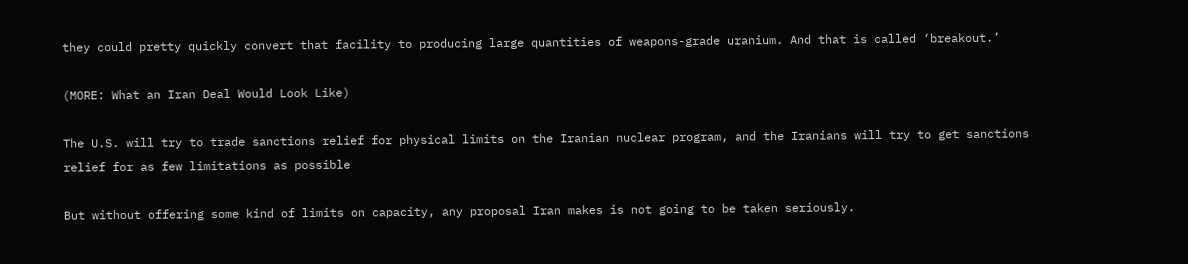they could pretty quickly convert that facility to producing large quantities of weapons-grade uranium. And that is called ‘breakout.’

(MORE: What an Iran Deal Would Look Like)

The U.S. will try to trade sanctions relief for physical limits on the Iranian nuclear program, and the Iranians will try to get sanctions relief for as few limitations as possible

But without offering some kind of limits on capacity, any proposal Iran makes is not going to be taken seriously.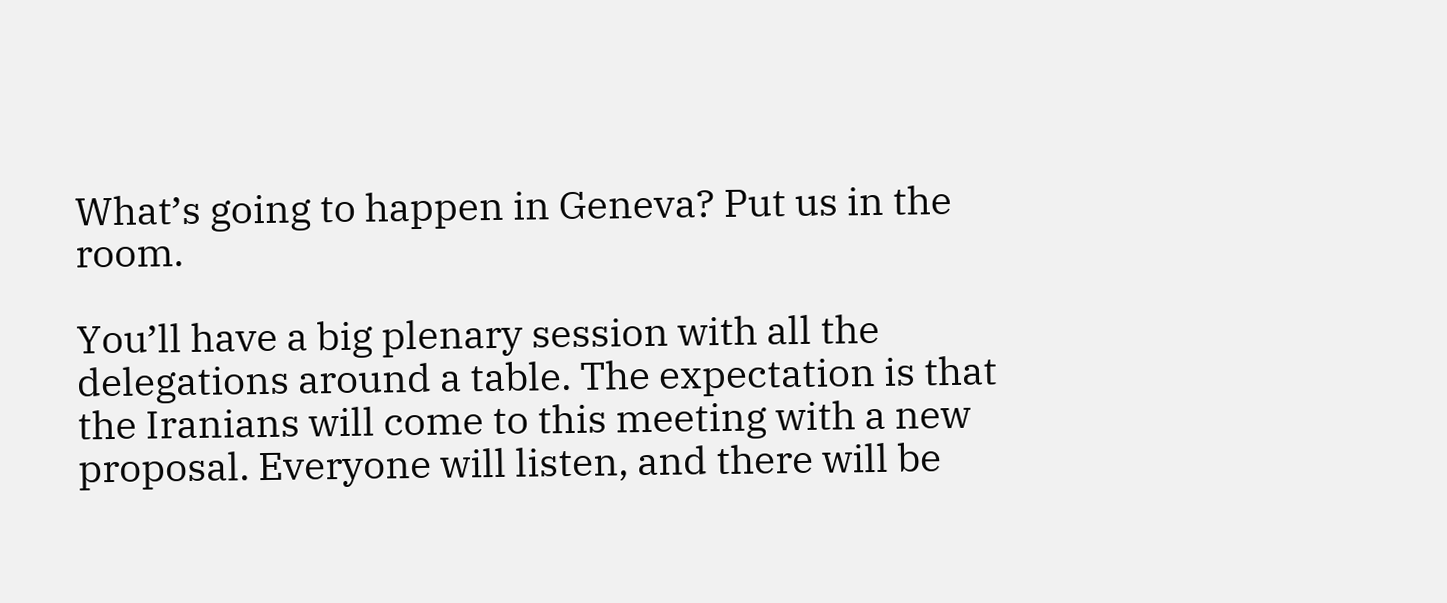What’s going to happen in Geneva? Put us in the room.

You’ll have a big plenary session with all the delegations around a table. The expectation is that the Iranians will come to this meeting with a new proposal. Everyone will listen, and there will be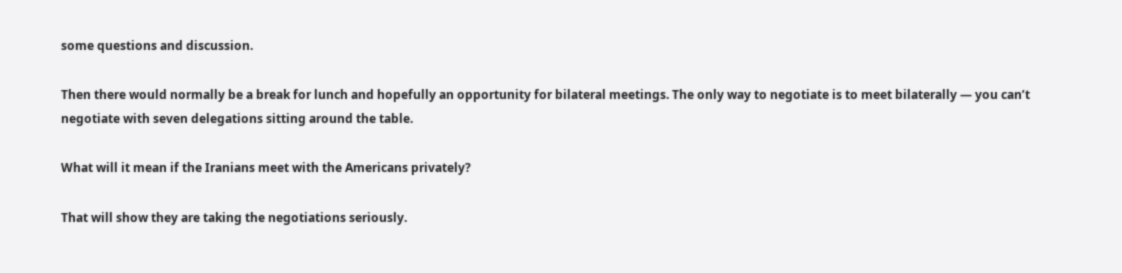some questions and discussion.

Then there would normally be a break for lunch and hopefully an opportunity for bilateral meetings. The only way to negotiate is to meet bilaterally — you can’t negotiate with seven delegations sitting around the table.

What will it mean if the Iranians meet with the Americans privately?

That will show they are taking the negotiations seriously.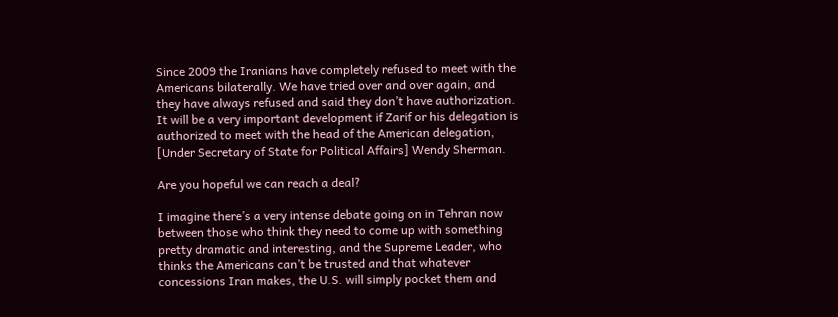Since 2009 the Iranians have completely refused to meet with the Americans bilaterally. We have tried over and over again, and they have always refused and said they don’t have authorization. It will be a very important development if Zarif or his delegation is authorized to meet with the head of the American delegation, [Under Secretary of State for Political Affairs] Wendy Sherman.

Are you hopeful we can reach a deal?

I imagine there’s a very intense debate going on in Tehran now between those who think they need to come up with something pretty dramatic and interesting, and the Supreme Leader, who thinks the Americans can’t be trusted and that whatever concessions Iran makes, the U.S. will simply pocket them and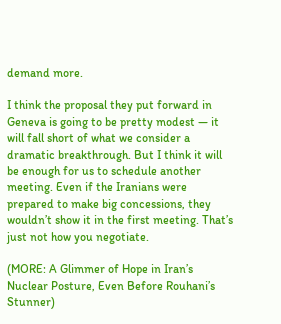demand more.

I think the proposal they put forward in Geneva is going to be pretty modest — it will fall short of what we consider a dramatic breakthrough. But I think it will be enough for us to schedule another meeting. Even if the Iranians were prepared to make big concessions, they wouldn’t show it in the first meeting. That’s just not how you negotiate.

(MORE: A Glimmer of Hope in Iran’s Nuclear Posture, Even Before Rouhani’s Stunner)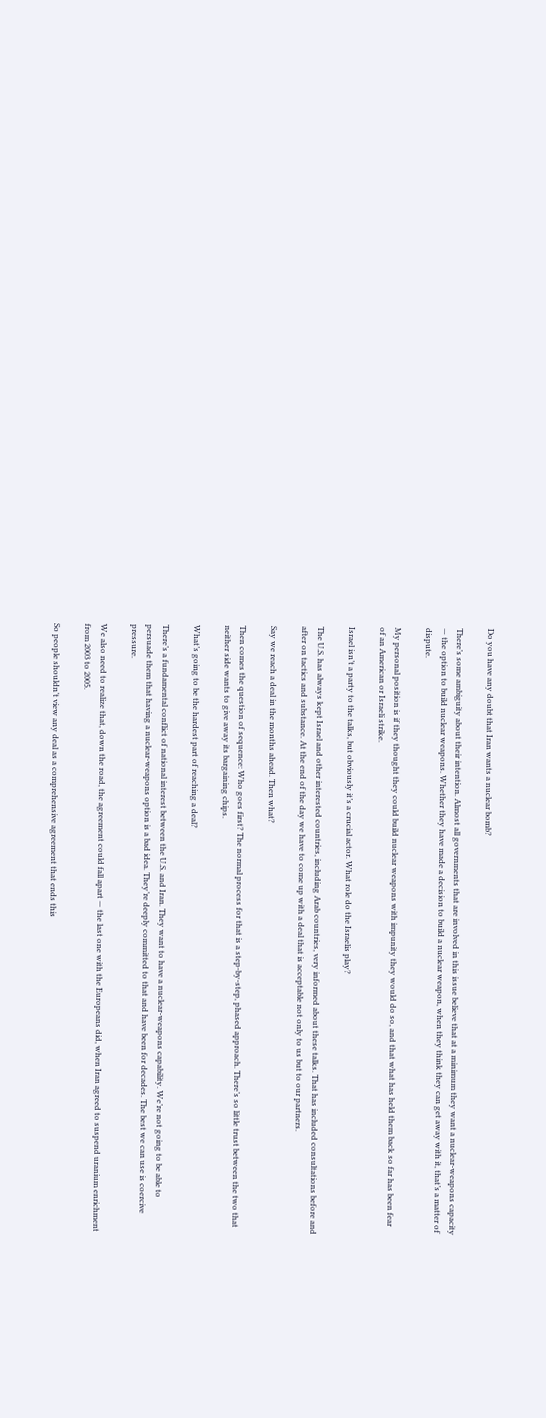Do you have any doubt that Iran wants a nuclear bomb?

There’s some ambiguity about their intention. Almost all governments that are involved in this issue believe that at a minimum they want a nuclear-weapons capacity — the option to build nuclear weapons. Whether they have made a decision to build a nuclear weapon, when they think they can get away with it, that’s a matter of dispute.

My personal position is if they thought they could build nuclear weapons with impunity they would do so, and that what has held them back so far has been fear of an American or Israeli strike.

Israel isn’t a party to the talks, but obviously it’s a crucial actor. What role do the Israelis play?

The U.S. has always kept Israel and other interested countries, including Arab countries, very informed about these talks. That has included consultations before and after on tactics and substance. At the end of the day we have to come up with a deal that is acceptable not only to us but to our partners.

Say we reach a deal in the months ahead. Then what?

Then comes the question of sequence: Who goes first? The normal process for that is a step-by-step, phased approach. There’s so little trust between the two that neither side wants to give away its bargaining chips.

What’s going to be the hardest part of reaching a deal?

There’s a fundamental conflict of national interest between the U.S. and Iran. They want to have a nuclear-weapons capability. We’re not going to be able to persuade them that having a nuclear-weapons option is a bad idea. They’re deeply committed to that and have been for decades. The best we can use is coercive pressure.

We also need to realize that, down the road, the agreement could fall apart — the last one with the Europeans did, when Iran agreed to suspend uranium enrichment from 2003 to 2005.

So people shouldn’t view any deal as a comprehensive agreement that ends this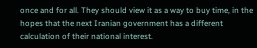once and for all. They should view it as a way to buy time, in the hopes that the next Iranian government has a different calculation of their national interest.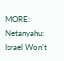MORE: Netanyahu: Israel Won’t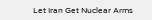Let Iran Get Nuclear Arms